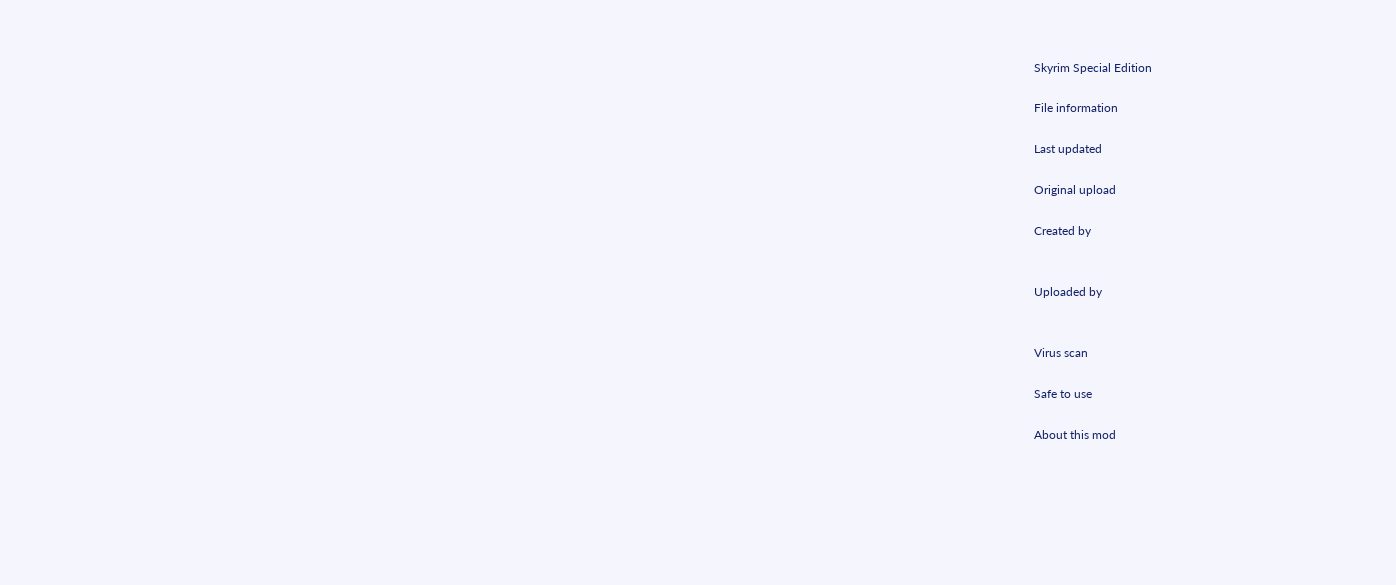Skyrim Special Edition

File information

Last updated

Original upload

Created by


Uploaded by


Virus scan

Safe to use

About this mod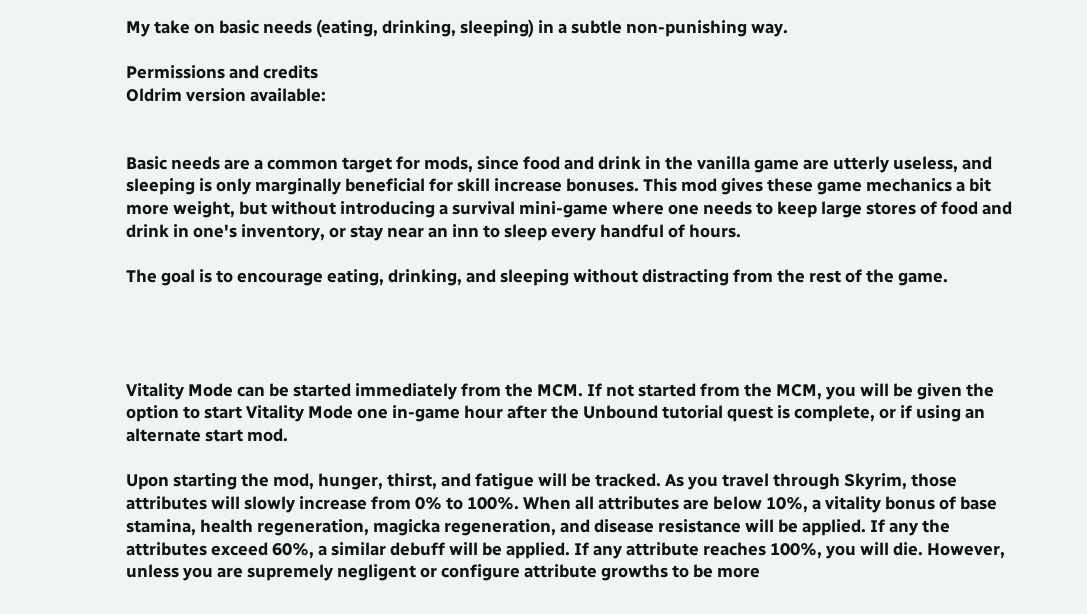My take on basic needs (eating, drinking, sleeping) in a subtle non-punishing way.

Permissions and credits
Oldrim version available:


Basic needs are a common target for mods, since food and drink in the vanilla game are utterly useless, and sleeping is only marginally beneficial for skill increase bonuses. This mod gives these game mechanics a bit more weight, but without introducing a survival mini-game where one needs to keep large stores of food and drink in one's inventory, or stay near an inn to sleep every handful of hours.

The goal is to encourage eating, drinking, and sleeping without distracting from the rest of the game.




Vitality Mode can be started immediately from the MCM. If not started from the MCM, you will be given the option to start Vitality Mode one in-game hour after the Unbound tutorial quest is complete, or if using an alternate start mod.

Upon starting the mod, hunger, thirst, and fatigue will be tracked. As you travel through Skyrim, those attributes will slowly increase from 0% to 100%. When all attributes are below 10%, a vitality bonus of base stamina, health regeneration, magicka regeneration, and disease resistance will be applied. If any the attributes exceed 60%, a similar debuff will be applied. If any attribute reaches 100%, you will die. However, unless you are supremely negligent or configure attribute growths to be more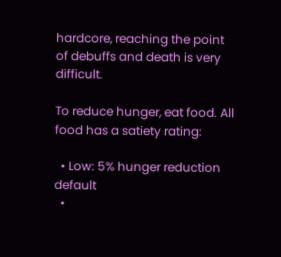hardcore, reaching the point of debuffs and death is very difficult.

To reduce hunger, eat food. All food has a satiety rating:

  • Low: 5% hunger reduction default
  •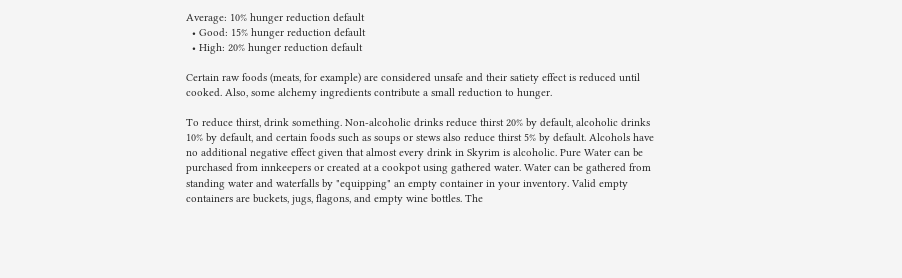Average: 10% hunger reduction default
  • Good: 15% hunger reduction default
  • High: 20% hunger reduction default

Certain raw foods (meats, for example) are considered unsafe and their satiety effect is reduced until cooked. Also, some alchemy ingredients contribute a small reduction to hunger.

To reduce thirst, drink something. Non-alcoholic drinks reduce thirst 20% by default, alcoholic drinks 10% by default, and certain foods such as soups or stews also reduce thirst 5% by default. Alcohols have no additional negative effect given that almost every drink in Skyrim is alcoholic. Pure Water can be purchased from innkeepers or created at a cookpot using gathered water. Water can be gathered from standing water and waterfalls by "equipping" an empty container in your inventory. Valid empty containers are buckets, jugs, flagons, and empty wine bottles. The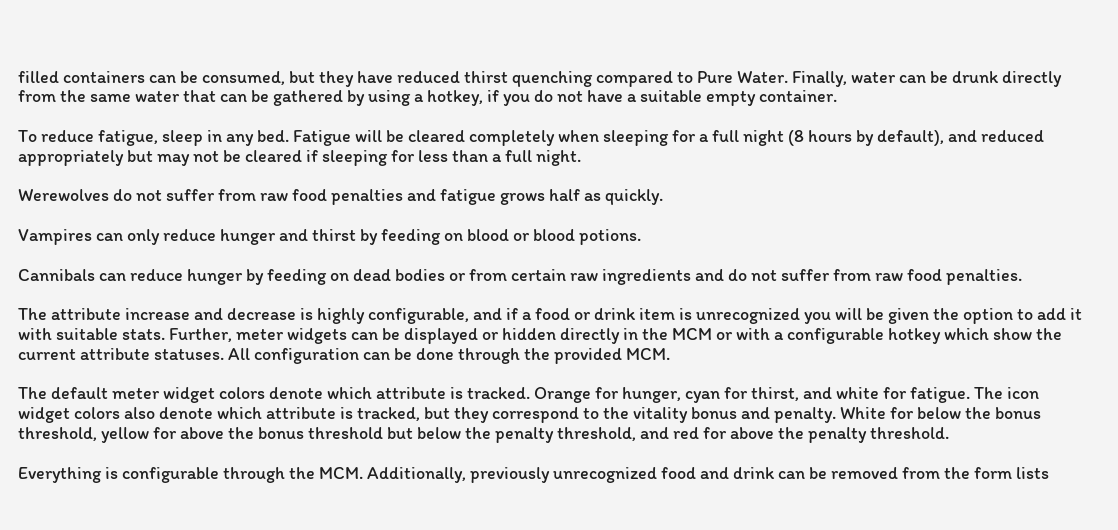filled containers can be consumed, but they have reduced thirst quenching compared to Pure Water. Finally, water can be drunk directly from the same water that can be gathered by using a hotkey, if you do not have a suitable empty container.

To reduce fatigue, sleep in any bed. Fatigue will be cleared completely when sleeping for a full night (8 hours by default), and reduced appropriately but may not be cleared if sleeping for less than a full night.

Werewolves do not suffer from raw food penalties and fatigue grows half as quickly.

Vampires can only reduce hunger and thirst by feeding on blood or blood potions.

Cannibals can reduce hunger by feeding on dead bodies or from certain raw ingredients and do not suffer from raw food penalties.

The attribute increase and decrease is highly configurable, and if a food or drink item is unrecognized you will be given the option to add it with suitable stats. Further, meter widgets can be displayed or hidden directly in the MCM or with a configurable hotkey which show the current attribute statuses. All configuration can be done through the provided MCM.

The default meter widget colors denote which attribute is tracked. Orange for hunger, cyan for thirst, and white for fatigue. The icon widget colors also denote which attribute is tracked, but they correspond to the vitality bonus and penalty. White for below the bonus threshold, yellow for above the bonus threshold but below the penalty threshold, and red for above the penalty threshold.

Everything is configurable through the MCM. Additionally, previously unrecognized food and drink can be removed from the form lists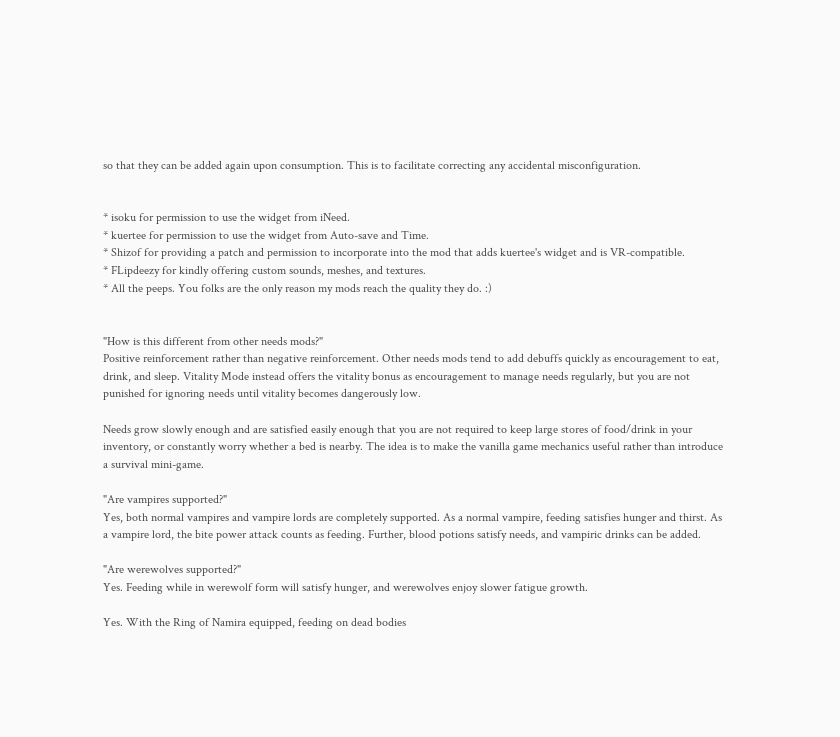so that they can be added again upon consumption. This is to facilitate correcting any accidental misconfiguration.


* isoku for permission to use the widget from iNeed.
* kuertee for permission to use the widget from Auto-save and Time.
* Shizof for providing a patch and permission to incorporate into the mod that adds kuertee's widget and is VR-compatible.
* FLipdeezy for kindly offering custom sounds, meshes, and textures.
* All the peeps. You folks are the only reason my mods reach the quality they do. :)


"How is this different from other needs mods?"
Positive reinforcement rather than negative reinforcement. Other needs mods tend to add debuffs quickly as encouragement to eat, drink, and sleep. Vitality Mode instead offers the vitality bonus as encouragement to manage needs regularly, but you are not punished for ignoring needs until vitality becomes dangerously low.

Needs grow slowly enough and are satisfied easily enough that you are not required to keep large stores of food/drink in your inventory, or constantly worry whether a bed is nearby. The idea is to make the vanilla game mechanics useful rather than introduce a survival mini-game.

"Are vampires supported?"
Yes, both normal vampires and vampire lords are completely supported. As a normal vampire, feeding satisfies hunger and thirst. As a vampire lord, the bite power attack counts as feeding. Further, blood potions satisfy needs, and vampiric drinks can be added.

"Are werewolves supported?"
Yes. Feeding while in werewolf form will satisfy hunger, and werewolves enjoy slower fatigue growth.

Yes. With the Ring of Namira equipped, feeding on dead bodies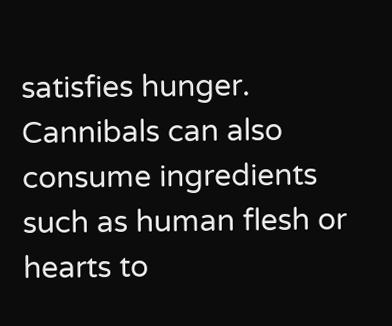satisfies hunger. Cannibals can also consume ingredients such as human flesh or hearts to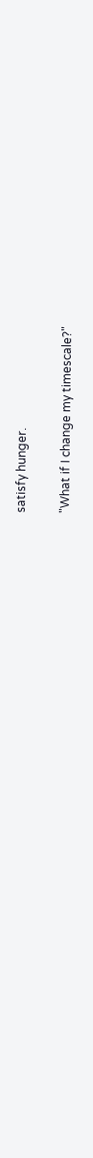satisfy hunger.

"What if I change my timescale?"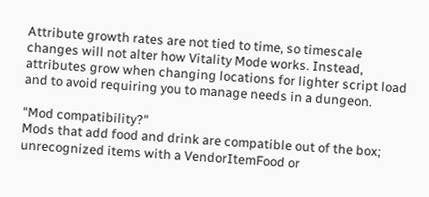Attribute growth rates are not tied to time, so timescale changes will not alter how Vitality Mode works. Instead, attributes grow when changing locations for lighter script load and to avoid requiring you to manage needs in a dungeon.

"Mod compatibility?"
Mods that add food and drink are compatible out of the box; unrecognized items with a VendorItemFood or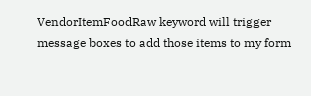VendorItemFoodRaw keyword will trigger message boxes to add those items to my form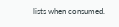lists when consumed.